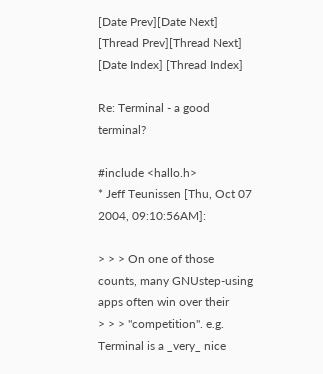[Date Prev][Date Next] [Thread Prev][Thread Next] [Date Index] [Thread Index]

Re: Terminal - a good terminal?

#include <hallo.h>
* Jeff Teunissen [Thu, Oct 07 2004, 09:10:56AM]:

> > > On one of those counts, many GNUstep-using apps often win over their
> > > "competition". e.g. Terminal is a _very_ nice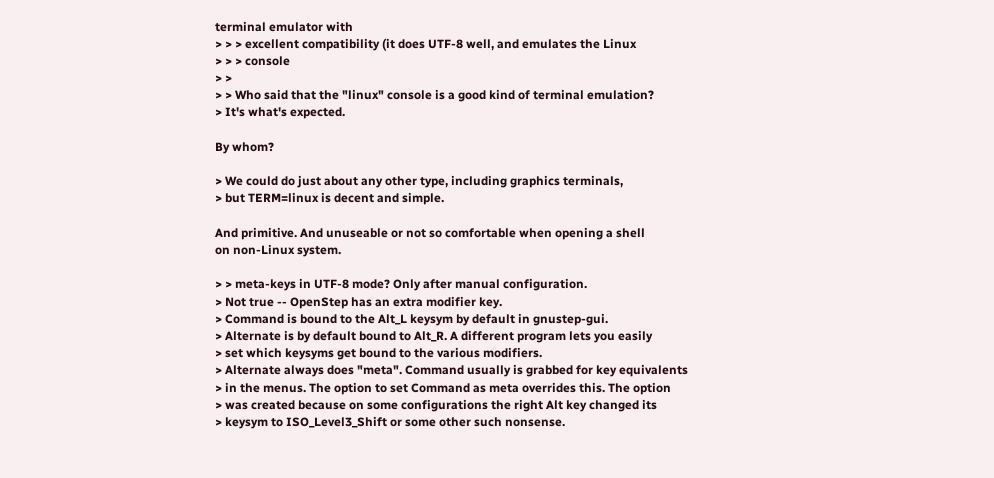terminal emulator with
> > > excellent compatibility (it does UTF-8 well, and emulates the Linux
> > > console
> >
> > Who said that the "linux" console is a good kind of terminal emulation?
> It's what's expected.

By whom?

> We could do just about any other type, including graphics terminals,
> but TERM=linux is decent and simple.

And primitive. And unuseable or not so comfortable when opening a shell
on non-Linux system.

> > meta-keys in UTF-8 mode? Only after manual configuration.
> Not true -- OpenStep has an extra modifier key.
> Command is bound to the Alt_L keysym by default in gnustep-gui.
> Alternate is by default bound to Alt_R. A different program lets you easily
> set which keysyms get bound to the various modifiers.
> Alternate always does "meta". Command usually is grabbed for key equivalents
> in the menus. The option to set Command as meta overrides this. The option
> was created because on some configurations the right Alt key changed its
> keysym to ISO_Level3_Shift or some other such nonsense.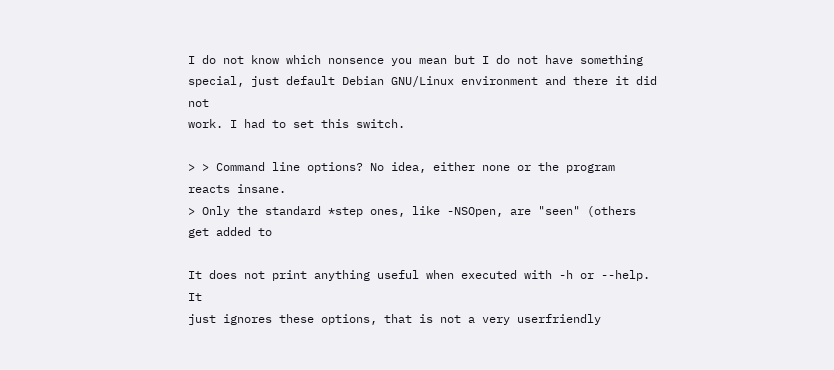I do not know which nonsence you mean but I do not have something
special, just default Debian GNU/Linux environment and there it did not
work. I had to set this switch.

> > Command line options? No idea, either none or the program reacts insane.
> Only the standard *step ones, like -NSOpen, are "seen" (others get added to

It does not print anything useful when executed with -h or --help. It
just ignores these options, that is not a very userfriendly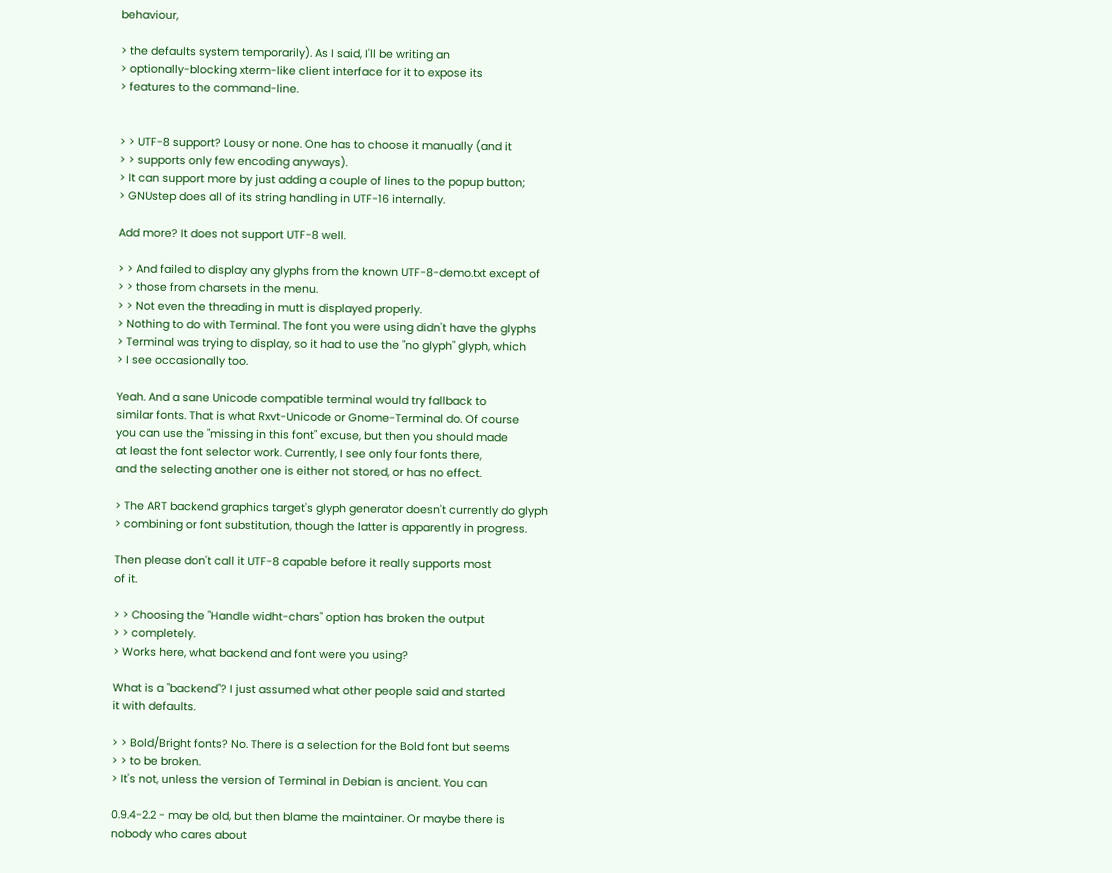behaviour,

> the defaults system temporarily). As I said, I'll be writing an
> optionally-blocking xterm-like client interface for it to expose its
> features to the command-line.


> > UTF-8 support? Lousy or none. One has to choose it manually (and it
> > supports only few encoding anyways).
> It can support more by just adding a couple of lines to the popup button;
> GNUstep does all of its string handling in UTF-16 internally.

Add more? It does not support UTF-8 well.

> > And failed to display any glyphs from the known UTF-8-demo.txt except of
> > those from charsets in the menu.
> > Not even the threading in mutt is displayed properly.
> Nothing to do with Terminal. The font you were using didn't have the glyphs
> Terminal was trying to display, so it had to use the "no glyph" glyph, which
> I see occasionally too.

Yeah. And a sane Unicode compatible terminal would try fallback to
similar fonts. That is what Rxvt-Unicode or Gnome-Terminal do. Of course
you can use the "missing in this font" excuse, but then you should made
at least the font selector work. Currently, I see only four fonts there,
and the selecting another one is either not stored, or has no effect.

> The ART backend graphics target's glyph generator doesn't currently do glyph
> combining or font substitution, though the latter is apparently in progress.

Then please don't call it UTF-8 capable before it really supports most
of it.

> > Choosing the "Handle widht-chars" option has broken the output
> > completely.
> Works here, what backend and font were you using?

What is a "backend"? I just assumed what other people said and started
it with defaults.

> > Bold/Bright fonts? No. There is a selection for the Bold font but seems
> > to be broken.
> It's not, unless the version of Terminal in Debian is ancient. You can

0.9.4-2.2 - may be old, but then blame the maintainer. Or maybe there is
nobody who cares about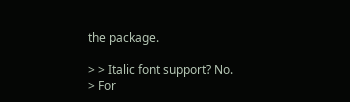the package.

> > Italic font support? No.
> For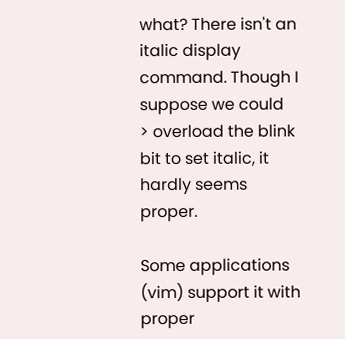what? There isn't an italic display command. Though I suppose we could
> overload the blink bit to set italic, it hardly seems proper.

Some applications (vim) support it with proper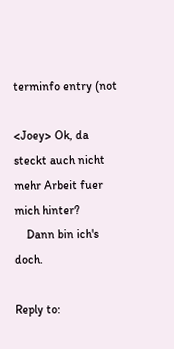terminfo entry (not

<Joey> Ok, da steckt auch nicht mehr Arbeit fuer mich hinter?
    Dann bin ich's doch.

Reply to: